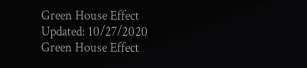Green House Effect
Updated: 10/27/2020
Green House Effect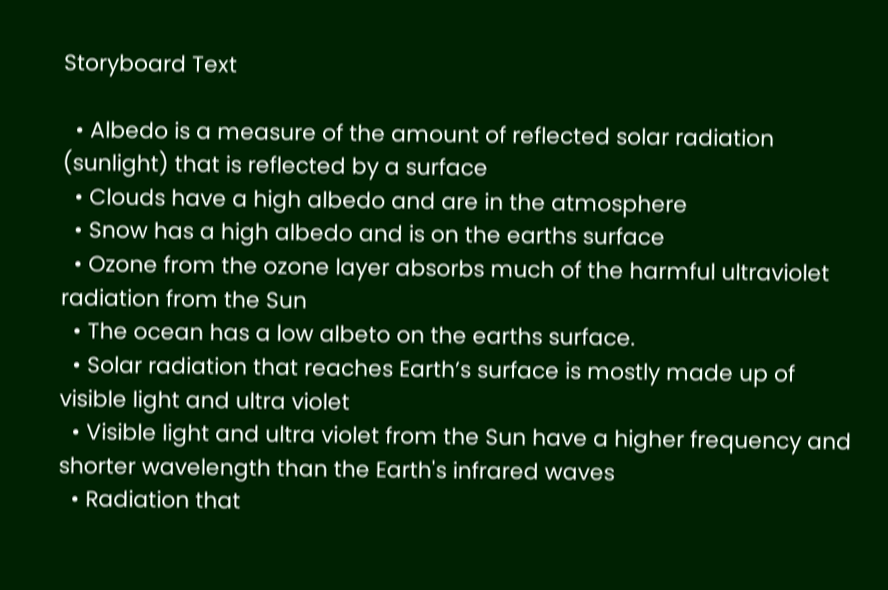Storyboard Text

  • Albedo is a measure of the amount of reflected solar radiation (sunlight) that is reflected by a surface
  • Clouds have a high albedo and are in the atmosphere
  • Snow has a high albedo and is on the earths surface
  • Ozone from the ozone layer absorbs much of the harmful ultraviolet radiation from the Sun
  • The ocean has a low albeto on the earths surface.
  • Solar radiation that reaches Earth’s surface is mostly made up of visible light and ultra violet
  • Visible light and ultra violet from the Sun have a higher frequency and shorter wavelength than the Earth's infrared waves
  • Radiation that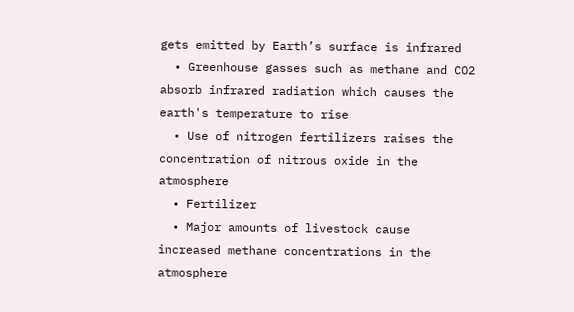gets emitted by Earth’s surface is infrared
  • Greenhouse gasses such as methane and CO2 absorb infrared radiation which causes the earth's temperature to rise
  • Use of nitrogen fertilizers raises the concentration of nitrous oxide in the atmosphere
  • Fertilizer
  • Major amounts of livestock cause increased methane concentrations in the atmosphere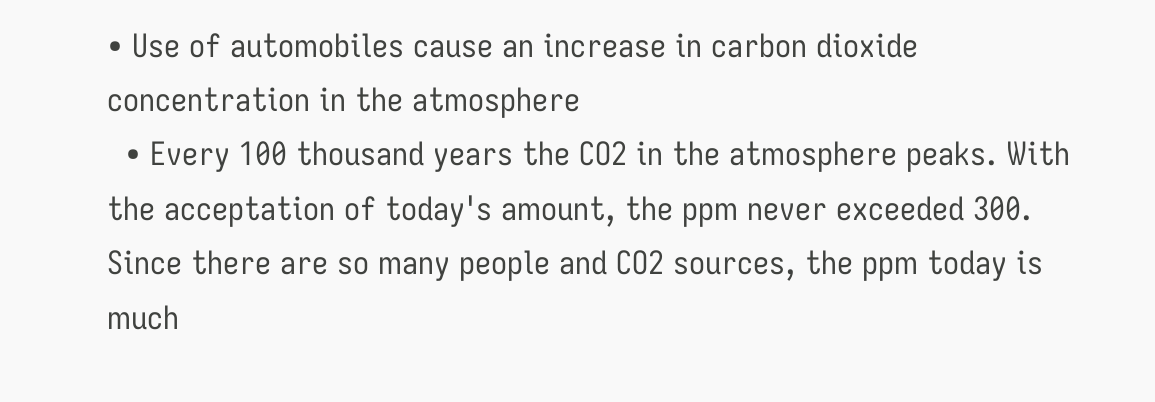• Use of automobiles cause an increase in carbon dioxide concentration in the atmosphere
  • Every 100 thousand years the CO2 in the atmosphere peaks. With the acceptation of today's amount, the ppm never exceeded 300. Since there are so many people and CO2 sources, the ppm today is much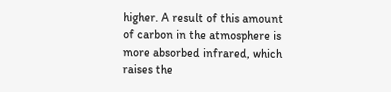higher. A result of this amount of carbon in the atmosphere is more absorbed infrared, which raises the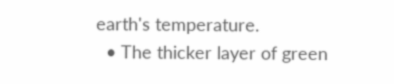earth's temperature.
  • The thicker layer of green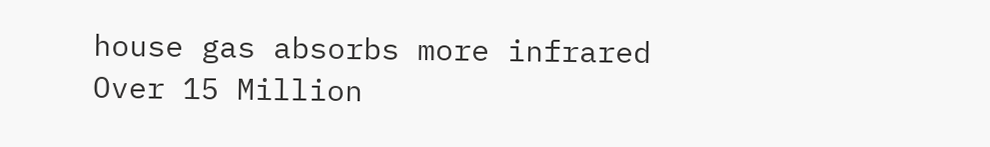house gas absorbs more infrared
Over 15 Million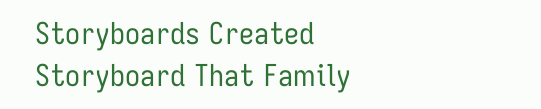Storyboards Created
Storyboard That Family